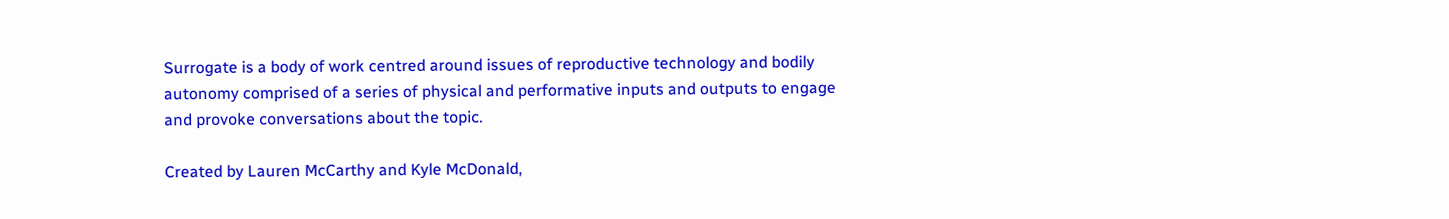Surrogate is a body of work centred around issues of reproductive technology and bodily autonomy comprised of a series of physical and performative inputs and outputs to engage and provoke conversations about the topic.

Created by Lauren McCarthy and Kyle McDonald,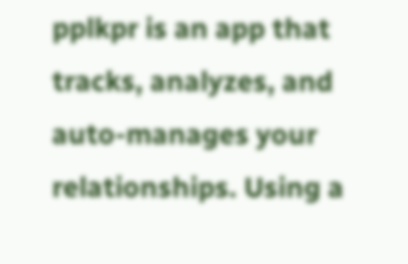pplkpr is an app that tracks, analyzes, and auto-manages your relationships. Using a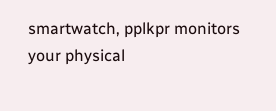smartwatch, pplkpr monitors your physical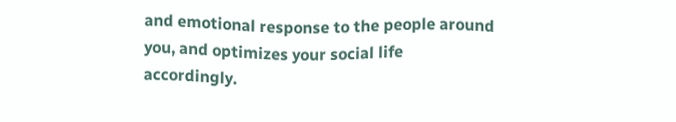and emotional response to the people around you, and optimizes your social life accordingly.